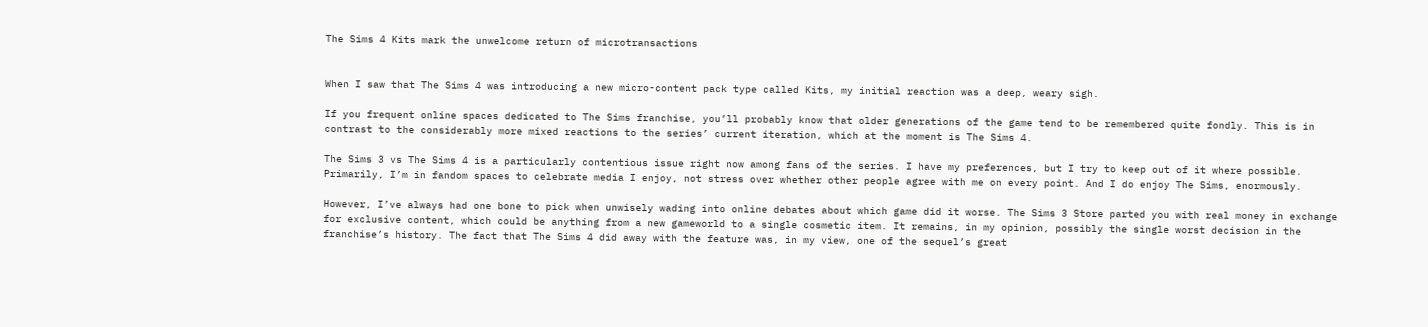The Sims 4 Kits mark the unwelcome return of microtransactions


When I saw that The Sims 4 was introducing a new micro-content pack type called Kits, my initial reaction was a deep, weary sigh.

If you frequent online spaces dedicated to The Sims franchise, you’ll probably know that older generations of the game tend to be remembered quite fondly. This is in contrast to the considerably more mixed reactions to the series’ current iteration, which at the moment is The Sims 4.

The Sims 3 vs The Sims 4 is a particularly contentious issue right now among fans of the series. I have my preferences, but I try to keep out of it where possible. Primarily, I’m in fandom spaces to celebrate media I enjoy, not stress over whether other people agree with me on every point. And I do enjoy The Sims, enormously.

However, I’ve always had one bone to pick when unwisely wading into online debates about which game did it worse. The Sims 3 Store parted you with real money in exchange for exclusive content, which could be anything from a new gameworld to a single cosmetic item. It remains, in my opinion, possibly the single worst decision in the franchise’s history. The fact that The Sims 4 did away with the feature was, in my view, one of the sequel’s great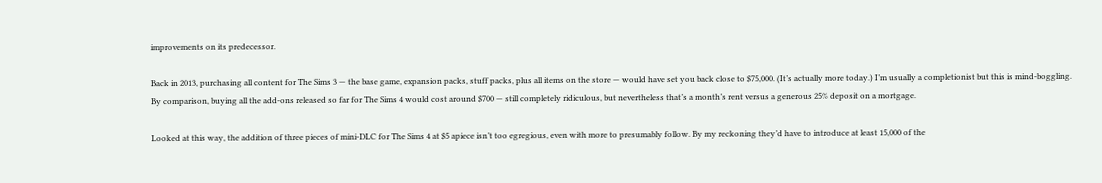improvements on its predecessor.

Back in 2013, purchasing all content for The Sims 3 — the base game, expansion packs, stuff packs, plus all items on the store — would have set you back close to $75,000. (It’s actually more today.) I’m usually a completionist but this is mind-boggling. By comparison, buying all the add-ons released so far for The Sims 4 would cost around $700 — still completely ridiculous, but nevertheless that’s a month’s rent versus a generous 25% deposit on a mortgage.

Looked at this way, the addition of three pieces of mini-DLC for The Sims 4 at $5 apiece isn’t too egregious, even with more to presumably follow. By my reckoning they’d have to introduce at least 15,000 of the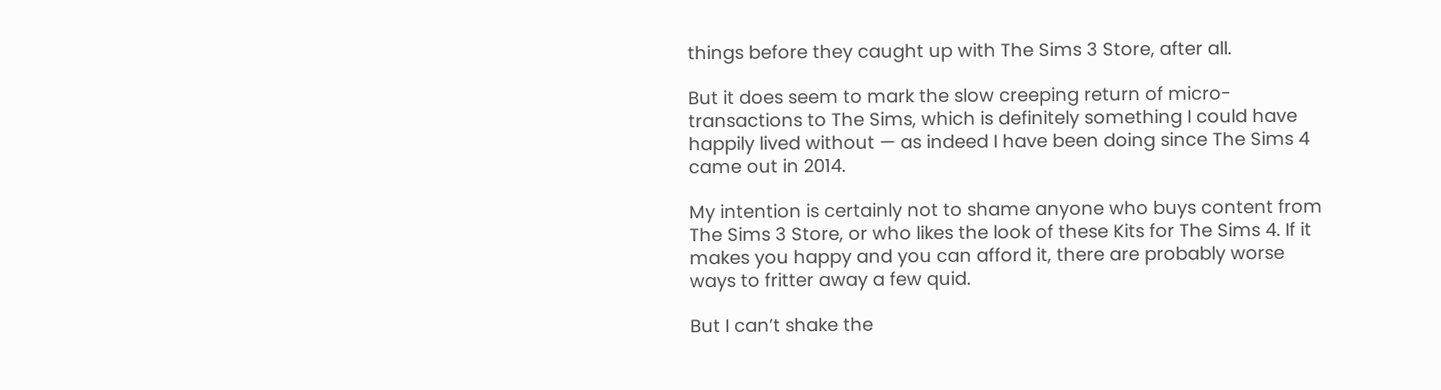things before they caught up with The Sims 3 Store, after all.

But it does seem to mark the slow creeping return of micro-transactions to The Sims, which is definitely something I could have happily lived without — as indeed I have been doing since The Sims 4 came out in 2014.

My intention is certainly not to shame anyone who buys content from The Sims 3 Store, or who likes the look of these Kits for The Sims 4. If it makes you happy and you can afford it, there are probably worse ways to fritter away a few quid.

But I can’t shake the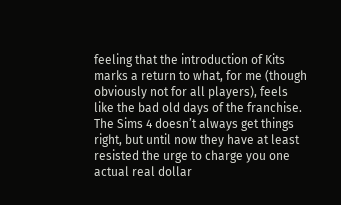feeling that the introduction of Kits marks a return to what, for me (though obviously not for all players), feels like the bad old days of the franchise. The Sims 4 doesn’t always get things right, but until now they have at least resisted the urge to charge you one actual real dollar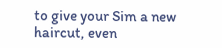to give your Sim a new haircut, even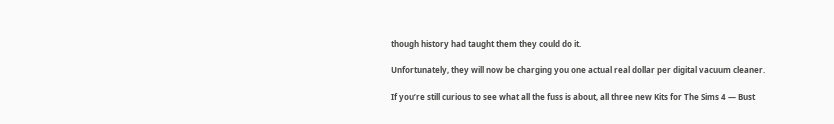though history had taught them they could do it.

Unfortunately, they will now be charging you one actual real dollar per digital vacuum cleaner.

If you’re still curious to see what all the fuss is about, all three new Kits for The Sims 4 — Bust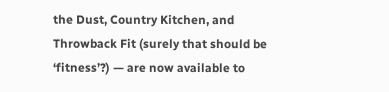the Dust, Country Kitchen, and Throwback Fit (surely that should be ‘fitness’?) — are now available to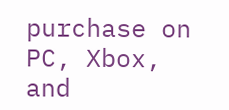purchase on PC, Xbox, and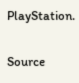PlayStation.

Source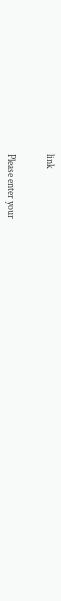link


Please enter your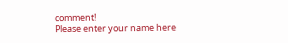comment!
Please enter your name here